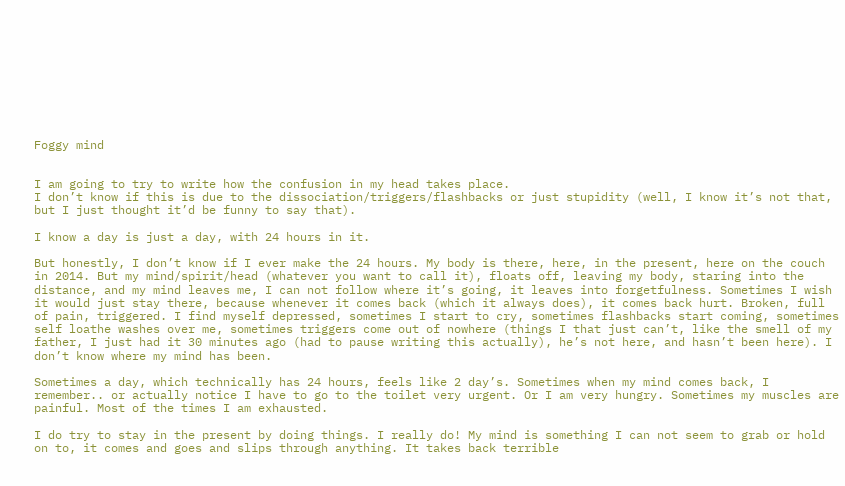Foggy mind


I am going to try to write how the confusion in my head takes place.
I don’t know if this is due to the dissociation/triggers/flashbacks or just stupidity (well, I know it’s not that, but I just thought it’d be funny to say that).

I know a day is just a day, with 24 hours in it.

But honestly, I don’t know if I ever make the 24 hours. My body is there, here, in the present, here on the couch in 2014. But my mind/spirit/head (whatever you want to call it), floats off, leaving my body, staring into the distance, and my mind leaves me, I can not follow where it’s going, it leaves into forgetfulness. Sometimes I wish it would just stay there, because whenever it comes back (which it always does), it comes back hurt. Broken, full of pain, triggered. I find myself depressed, sometimes I start to cry, sometimes flashbacks start coming, sometimes self loathe washes over me, sometimes triggers come out of nowhere (things I that just can’t, like the smell of my father, I just had it 30 minutes ago (had to pause writing this actually), he’s not here, and hasn’t been here). I don’t know where my mind has been.

Sometimes a day, which technically has 24 hours, feels like 2 day’s. Sometimes when my mind comes back, I remember.. or actually notice I have to go to the toilet very urgent. Or I am very hungry. Sometimes my muscles are painful. Most of the times I am exhausted.

I do try to stay in the present by doing things. I really do! My mind is something I can not seem to grab or hold on to, it comes and goes and slips through anything. It takes back terrible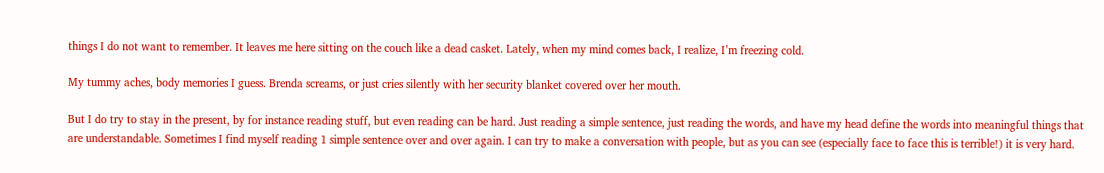things I do not want to remember. It leaves me here sitting on the couch like a dead casket. Lately, when my mind comes back, I realize, I’m freezing cold.

My tummy aches, body memories I guess. Brenda screams, or just cries silently with her security blanket covered over her mouth.

But I do try to stay in the present, by for instance reading stuff, but even reading can be hard. Just reading a simple sentence, just reading the words, and have my head define the words into meaningful things that are understandable. Sometimes I find myself reading 1 simple sentence over and over again. I can try to make a conversation with people, but as you can see (especially face to face this is terrible!) it is very hard.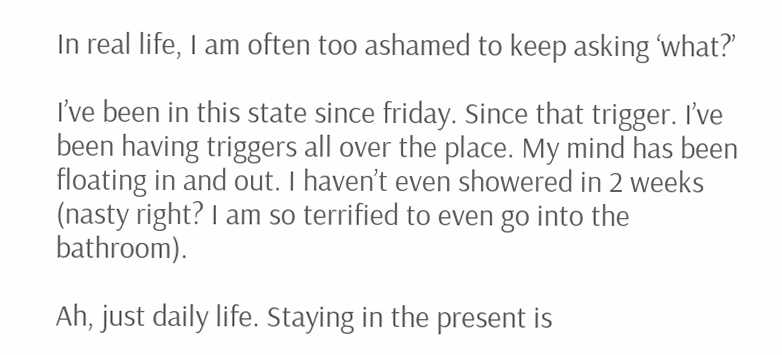In real life, I am often too ashamed to keep asking ‘what?’

I’ve been in this state since friday. Since that trigger. I’ve been having triggers all over the place. My mind has been floating in and out. I haven’t even showered in 2 weeks (nasty right? I am so terrified to even go into the bathroom).

Ah, just daily life. Staying in the present is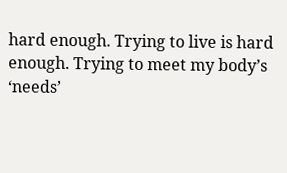hard enough. Trying to live is hard enough. Trying to meet my body’s ‘needs’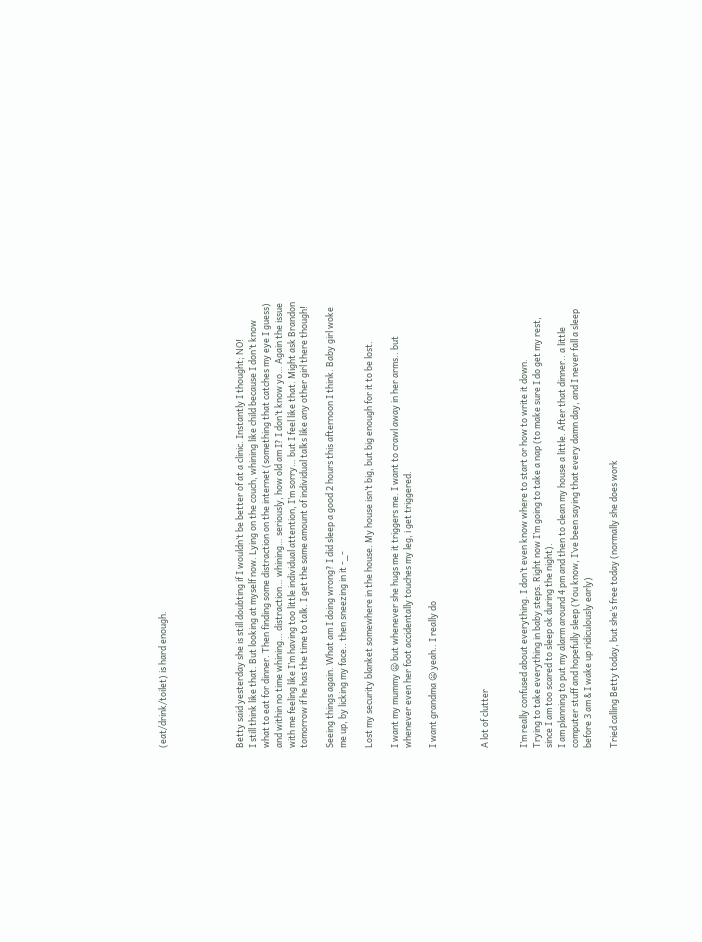(eat/drink/toilet) is hard enough.





Betty said yesterday she is still doubting if I wouldn’t be better of at a clinic. Instantly I thought; NO!
I still think like that. But looking at myself now. Lying on the couch, whining like child because I don’t know what to eat for dinner. Then finding some distraction on the internet (something that catches my eye I guess) and within no time whining… distraction… whining… seriously, how old am I? I don’t know yo… Again the issue with me feeling like I’m having too little individual attention, I’m sorry… but I feel like that. Might ask Brandon tomorrow if he has the time to talk. I get the same amount of individual talks like any other girl there though!

Seeing things again. What am I doing wrong? I did sleep a good 2 hours this afternoon I think. Baby girl woke me up, by licking my face.. then sneezing in it -_-

Lost my security blanket somewhere in the house. My house isn’t big, but big enough for it to be lost.

I want my mummy 😦 but whenever she hugs me it triggers me. I want to crawl away in her arms.. but whenever even her foot accidentally touches my leg, i get triggered.

I want grandma 😦 yeah.. I really do



A lot of clutter


I’m really confused about everything. I don’t even know where to start or how to write it down.
Trying to take everything in baby steps. Right now I’m going to take a nap (to make sure I do get my rest, since I am too scared to sleep ok during the night).
I am planning to put my alarm around 4 pm and then to clean my house a little. After that dinner.. a little computer stuff and hopefully sleep (You know, I’ve been saying that every damn day, and I never fall a sleep before 3 am & I wake up ridiculously early)

Tried calling Betty today, but she’s free today (normally she does work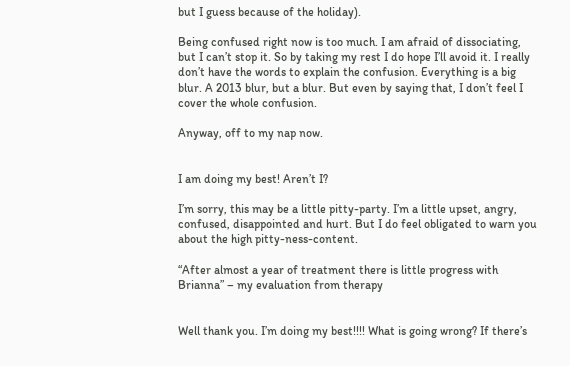but I guess because of the holiday).

Being confused right now is too much. I am afraid of dissociating, but I can’t stop it. So by taking my rest I do hope I’ll avoid it. I really don’t have the words to explain the confusion. Everything is a big blur. A 2013 blur, but a blur. But even by saying that, I don’t feel I cover the whole confusion.

Anyway, off to my nap now.


I am doing my best! Aren’t I?

I’m sorry, this may be a little pitty-party. I’m a little upset, angry, confused, disappointed and hurt. But I do feel obligated to warn you about the high pitty-ness-content.

“After almost a year of treatment there is little progress with Brianna” – my evaluation from therapy


Well thank you. I’m doing my best!!!! What is going wrong? If there’s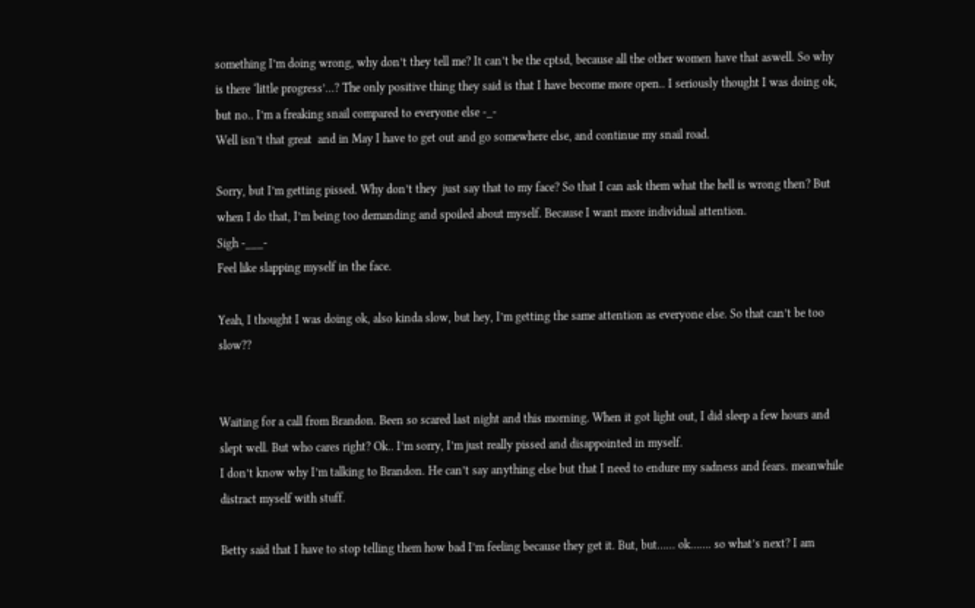something I’m doing wrong, why don’t they tell me? It can’t be the cptsd, because all the other women have that aswell. So why is there ‘little progress’…? The only positive thing they said is that I have become more open.. I seriously thought I was doing ok, but no.. I’m a freaking snail compared to everyone else -_-
Well isn’t that great  and in May I have to get out and go somewhere else, and continue my snail road.

Sorry, but I’m getting pissed. Why don’t they  just say that to my face? So that I can ask them what the hell is wrong then? But when I do that, I’m being too demanding and spoiled about myself. Because I want more individual attention.
Sigh -___-
Feel like slapping myself in the face.

Yeah, I thought I was doing ok, also kinda slow, but hey, I’m getting the same attention as everyone else. So that can’t be too slow??


Waiting for a call from Brandon. Been so scared last night and this morning. When it got light out, I did sleep a few hours and slept well. But who cares right? Ok.. I’m sorry, I’m just really pissed and disappointed in myself.
I don’t know why I’m talking to Brandon. He can’t say anything else but that I need to endure my sadness and fears. meanwhile distract myself with stuff.

Betty said that I have to stop telling them how bad I’m feeling because they get it. But, but…… ok……. so what’s next? I am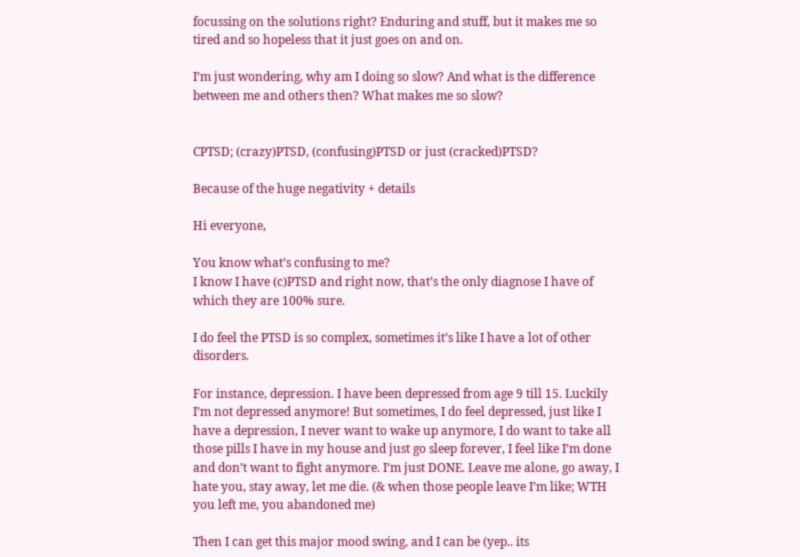focussing on the solutions right? Enduring and stuff, but it makes me so tired and so hopeless that it just goes on and on.

I’m just wondering, why am I doing so slow? And what is the difference between me and others then? What makes me so slow?


CPTSD; (crazy)PTSD, (confusing)PTSD or just (cracked)PTSD?

Because of the huge negativity + details

Hi everyone,

You know what’s confusing to me?
I know I have (c)PTSD and right now, that’s the only diagnose I have of which they are 100% sure.

I do feel the PTSD is so complex, sometimes it’s like I have a lot of other disorders.

For instance, depression. I have been depressed from age 9 till 15. Luckily I’m not depressed anymore! But sometimes, I do feel depressed, just like I have a depression, I never want to wake up anymore, I do want to take all those pills I have in my house and just go sleep forever, I feel like I’m done and don’t want to fight anymore. I’m just DONE. Leave me alone, go away, I hate you, stay away, let me die. (& when those people leave I’m like; WTH you left me, you abandoned me)

Then I can get this major mood swing, and I can be (yep.. its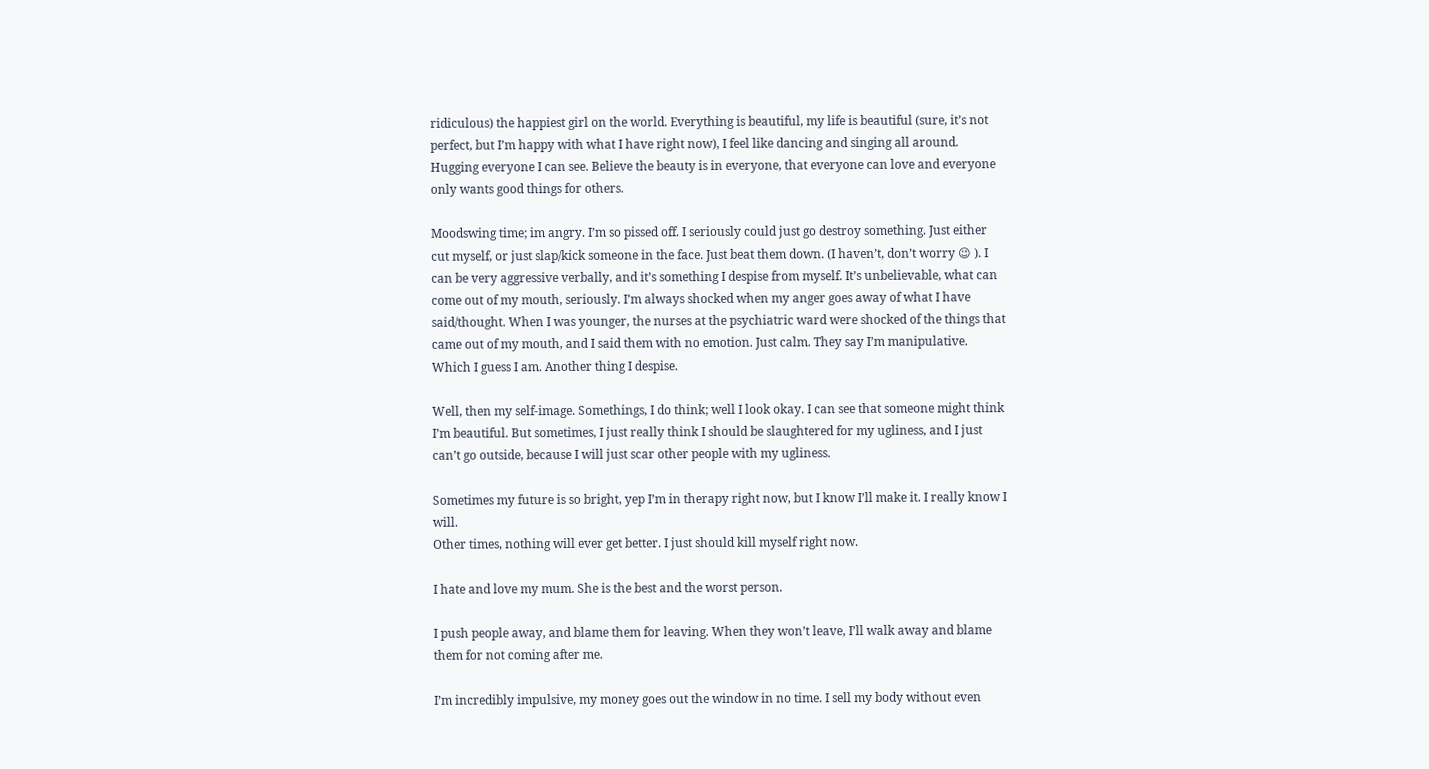ridiculous) the happiest girl on the world. Everything is beautiful, my life is beautiful (sure, it’s not perfect, but I’m happy with what I have right now), I feel like dancing and singing all around. Hugging everyone I can see. Believe the beauty is in everyone, that everyone can love and everyone only wants good things for others.

Moodswing time; im angry. I’m so pissed off. I seriously could just go destroy something. Just either cut myself, or just slap/kick someone in the face. Just beat them down. (I haven’t, don’t worry 😉 ). I can be very aggressive verbally, and it’s something I despise from myself. It’s unbelievable, what can come out of my mouth, seriously. I’m always shocked when my anger goes away of what I have said/thought. When I was younger, the nurses at the psychiatric ward were shocked of the things that came out of my mouth, and I said them with no emotion. Just calm. They say I’m manipulative. Which I guess I am. Another thing I despise.

Well, then my self-image. Somethings, I do think; well I look okay. I can see that someone might think I’m beautiful. But sometimes, I just really think I should be slaughtered for my ugliness, and I just can’t go outside, because I will just scar other people with my ugliness.

Sometimes my future is so bright, yep I’m in therapy right now, but I know I’ll make it. I really know I will.
Other times, nothing will ever get better. I just should kill myself right now.

I hate and love my mum. She is the best and the worst person.

I push people away, and blame them for leaving. When they won’t leave, I’ll walk away and blame them for not coming after me.

I’m incredibly impulsive, my money goes out the window in no time. I sell my body without even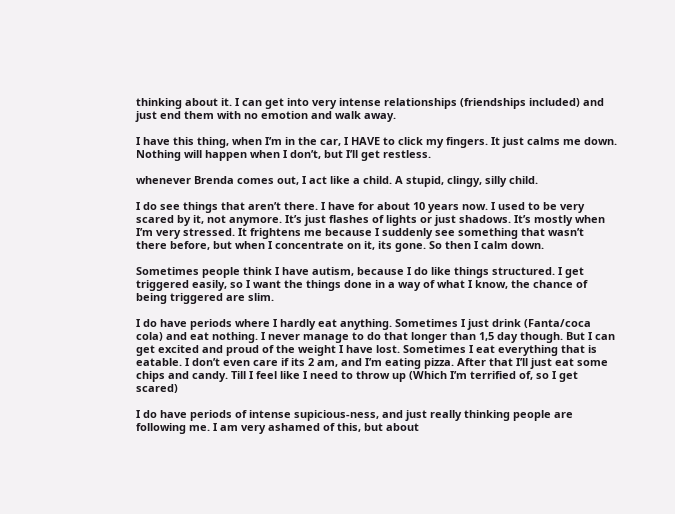thinking about it. I can get into very intense relationships (friendships included) and just end them with no emotion and walk away.

I have this thing, when I’m in the car, I HAVE to click my fingers. It just calms me down. Nothing will happen when I don’t, but I’ll get restless.

whenever Brenda comes out, I act like a child. A stupid, clingy, silly child.

I do see things that aren’t there. I have for about 10 years now. I used to be very scared by it, not anymore. It’s just flashes of lights or just shadows. It’s mostly when I’m very stressed. It frightens me because I suddenly see something that wasn’t there before, but when I concentrate on it, its gone. So then I calm down.

Sometimes people think I have autism, because I do like things structured. I get triggered easily, so I want the things done in a way of what I know, the chance of being triggered are slim.

I do have periods where I hardly eat anything. Sometimes I just drink (Fanta/coca cola) and eat nothing. I never manage to do that longer than 1,5 day though. But I can get excited and proud of the weight I have lost. Sometimes I eat everything that is eatable. I don’t even care if its 2 am, and I’m eating pizza. After that I’ll just eat some chips and candy. Till I feel like I need to throw up (Which I’m terrified of, so I get scared)

I do have periods of intense supicious-ness, and just really thinking people are following me. I am very ashamed of this, but about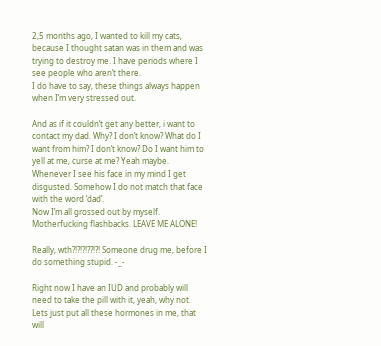2,5 months ago, I wanted to kill my cats, because I thought satan was in them and was trying to destroy me. I have periods where I see people who aren’t there.
I do have to say, these things always happen when I’m very stressed out.

And as if it couldn’t get any better, i want to contact my dad. Why? I don’t know? What do I want from him? I don’t know? Do I want him to yell at me, curse at me? Yeah maybe. Whenever I see his face in my mind I get disgusted. Somehow I do not match that face with the word ‘dad’.
Now I’m all grossed out by myself. Motherfucking flashbacks. LEAVE ME ALONE!

Really, wth?!?!?!??!?! Someone drug me, before I do something stupid. -_-

Right now I have an IUD and probably will need to take the pill with it, yeah, why not. Lets just put all these hormones in me, that will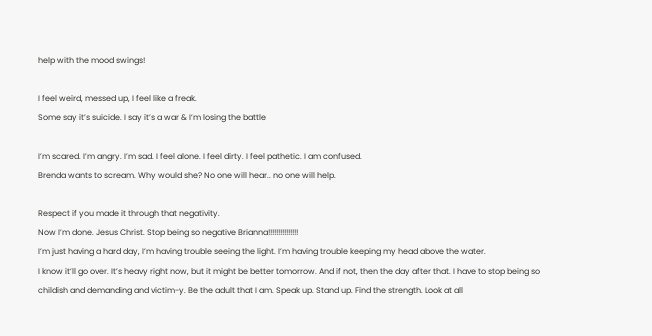help with the mood swings!

I feel weird, messed up, I feel like a freak.
Some say it’s suicide. I say it’s a war & I’m losing the battle

I’m scared. I’m angry. I’m sad. I feel alone. I feel dirty. I feel pathetic. I am confused.
Brenda wants to scream. Why would she? No one will hear.. no one will help.

Respect if you made it through that negativity.
Now I’m done. Jesus Christ. Stop being so negative Brianna!!!!!!!!!!!!!!!
I’m just having a hard day, I’m having trouble seeing the light. I’m having trouble keeping my head above the water.
I know it’ll go over. It’s heavy right now, but it might be better tomorrow. And if not, then the day after that. I have to stop being so childish and demanding and victim-y. Be the adult that I am. Speak up. Stand up. Find the strength. Look at all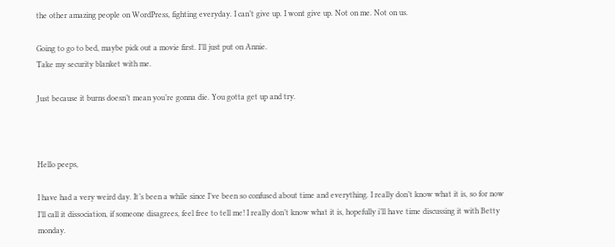the other amazing people on WordPress, fighting everyday. I can’t give up. I wont give up. Not on me. Not on us.

Going to go to bed, maybe pick out a movie first. I’ll just put on Annie.
Take my security blanket with me.

Just because it burns doesn’t mean you’re gonna die. You gotta get up and try.



Hello peeps,

I have had a very weird day. It’s been a while since I’ve been so confused about time and everything. I really don’t know what it is, so for now I’ll call it dissociation, if someone disagrees, feel free to tell me! I really don’t know what it is, hopefully i’ll have time discussing it with Betty monday.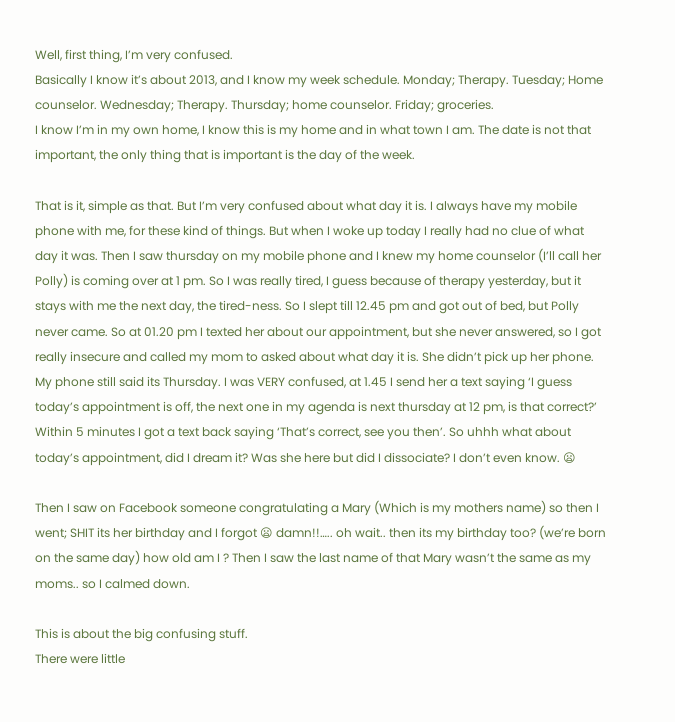Well, first thing, I’m very confused.
Basically I know it’s about 2013, and I know my week schedule. Monday; Therapy. Tuesday; Home counselor. Wednesday; Therapy. Thursday; home counselor. Friday; groceries.
I know I’m in my own home, I know this is my home and in what town I am. The date is not that important, the only thing that is important is the day of the week.

That is it, simple as that. But I’m very confused about what day it is. I always have my mobile phone with me, for these kind of things. But when I woke up today I really had no clue of what day it was. Then I saw thursday on my mobile phone and I knew my home counselor (I’ll call her Polly) is coming over at 1 pm. So I was really tired, I guess because of therapy yesterday, but it stays with me the next day, the tired-ness. So I slept till 12.45 pm and got out of bed, but Polly never came. So at 01.20 pm I texted her about our appointment, but she never answered, so I got really insecure and called my mom to asked about what day it is. She didn’t pick up her phone. My phone still said its Thursday. I was VERY confused, at 1.45 I send her a text saying ‘I guess today’s appointment is off, the next one in my agenda is next thursday at 12 pm, is that correct?’ Within 5 minutes I got a text back saying ‘That’s correct, see you then’. So uhhh what about today’s appointment, did I dream it? Was she here but did I dissociate? I don’t even know. 😦

Then I saw on Facebook someone congratulating a Mary (Which is my mothers name) so then I went; SHIT its her birthday and I forgot 😦 damn!!….. oh wait.. then its my birthday too? (we’re born on the same day) how old am I ? Then I saw the last name of that Mary wasn’t the same as my moms.. so I calmed down.

This is about the big confusing stuff.
There were little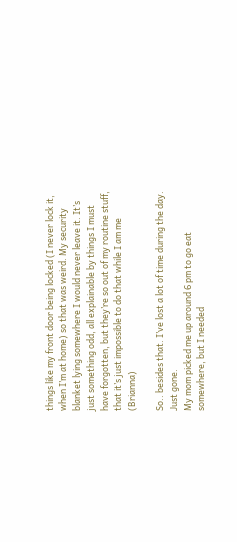things like my front door being locked (I never lock it, when I’m at home) so that was weird. My security blanket lying somewhere I would never leave it. It’s just something odd, all explainable by things I must have forgotten, but they’re so out of my routine stuff, that it’s just impossible to do that while I am me (Brianna)

So.. besides that. I’ve lost a lot of time during the day. Just gone.
My mom picked me up around 6 pm to go eat somewhere, but I needed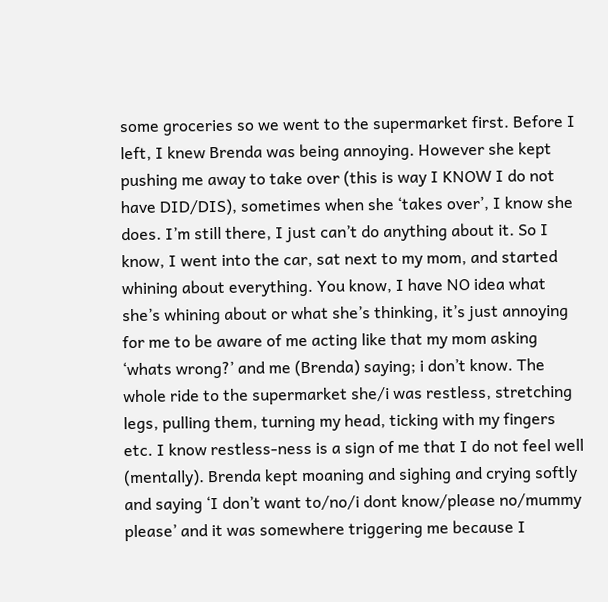some groceries so we went to the supermarket first. Before I left, I knew Brenda was being annoying. However she kept pushing me away to take over (this is way I KNOW I do not have DID/DIS), sometimes when she ‘takes over’, I know she does. I’m still there, I just can’t do anything about it. So I know, I went into the car, sat next to my mom, and started whining about everything. You know, I have NO idea what she’s whining about or what she’s thinking, it’s just annoying for me to be aware of me acting like that my mom asking ‘whats wrong?’ and me (Brenda) saying; i don’t know. The whole ride to the supermarket she/i was restless, stretching legs, pulling them, turning my head, ticking with my fingers etc. I know restless-ness is a sign of me that I do not feel well (mentally). Brenda kept moaning and sighing and crying softly and saying ‘I don’t want to/no/i dont know/please no/mummy please’ and it was somewhere triggering me because I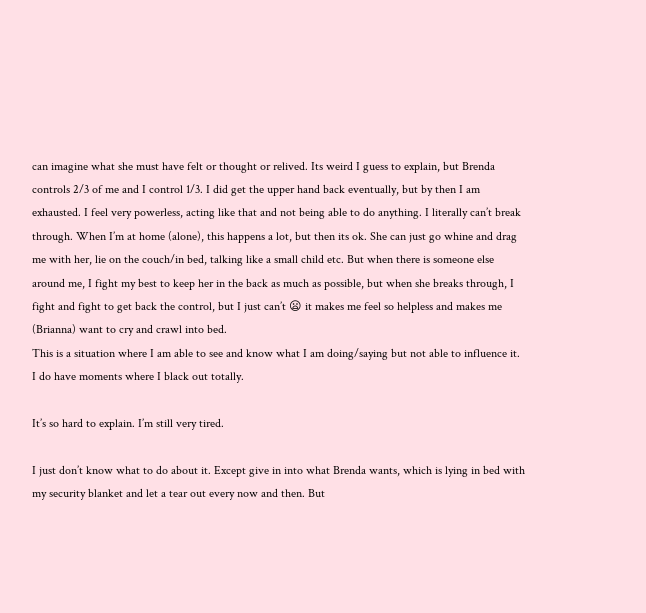can imagine what she must have felt or thought or relived. Its weird I guess to explain, but Brenda controls 2/3 of me and I control 1/3. I did get the upper hand back eventually, but by then I am exhausted. I feel very powerless, acting like that and not being able to do anything. I literally can’t break through. When I’m at home (alone), this happens a lot, but then its ok. She can just go whine and drag me with her, lie on the couch/in bed, talking like a small child etc. But when there is someone else around me, I fight my best to keep her in the back as much as possible, but when she breaks through, I fight and fight to get back the control, but I just can’t 😦 it makes me feel so helpless and makes me (Brianna) want to cry and crawl into bed.
This is a situation where I am able to see and know what I am doing/saying but not able to influence it.
I do have moments where I black out totally.

It’s so hard to explain. I’m still very tired.

I just don’t know what to do about it. Except give in into what Brenda wants, which is lying in bed with my security blanket and let a tear out every now and then. But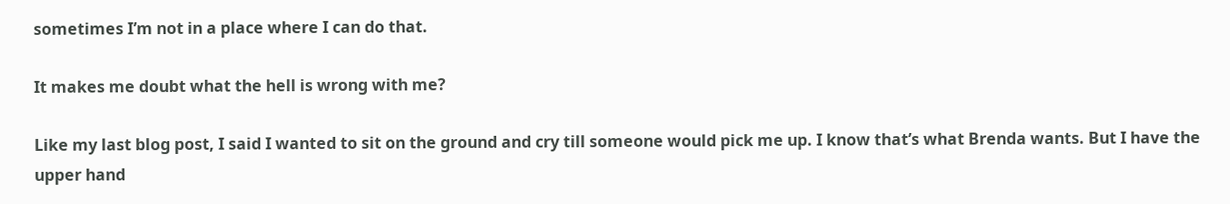sometimes I’m not in a place where I can do that.

It makes me doubt what the hell is wrong with me?

Like my last blog post, I said I wanted to sit on the ground and cry till someone would pick me up. I know that’s what Brenda wants. But I have the upper hand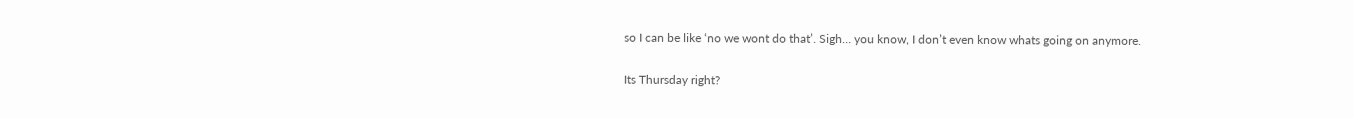so I can be like ‘no we wont do that’. Sigh… you know, I don’t even know whats going on anymore.

Its Thursday right?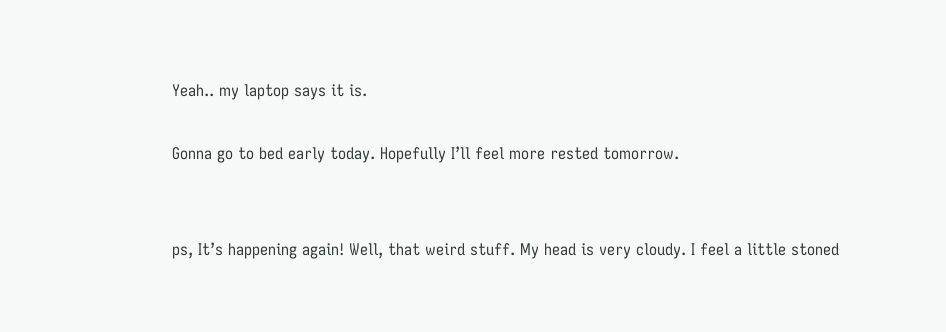Yeah.. my laptop says it is.

Gonna go to bed early today. Hopefully I’ll feel more rested tomorrow.


ps, It’s happening again! Well, that weird stuff. My head is very cloudy. I feel a little stoned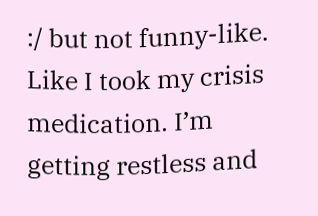:/ but not funny-like. Like I took my crisis medication. I’m getting restless and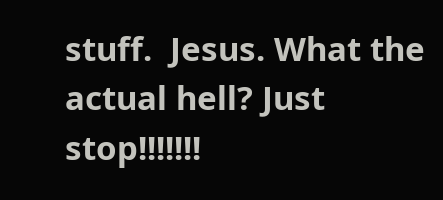stuff.  Jesus. What the actual hell? Just stop!!!!!!!